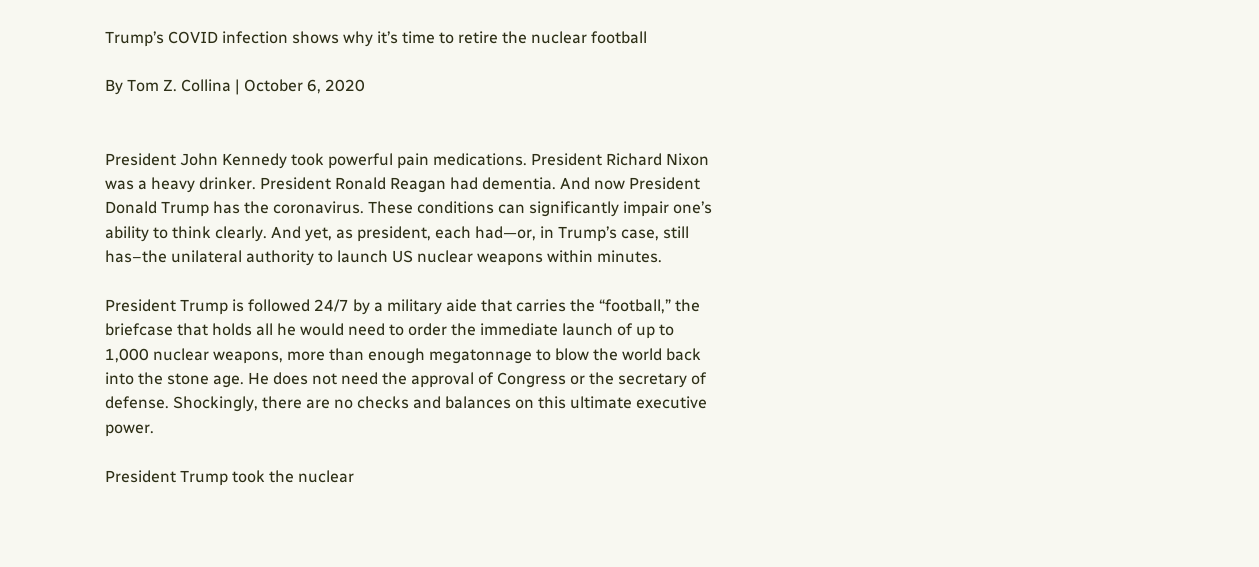Trump’s COVID infection shows why it’s time to retire the nuclear football

By Tom Z. Collina | October 6, 2020


President John Kennedy took powerful pain medications. President Richard Nixon was a heavy drinker. President Ronald Reagan had dementia. And now President Donald Trump has the coronavirus. These conditions can significantly impair one’s ability to think clearly. And yet, as president, each had—or, in Trump’s case, still has–the unilateral authority to launch US nuclear weapons within minutes.

President Trump is followed 24/7 by a military aide that carries the “football,” the briefcase that holds all he would need to order the immediate launch of up to 1,000 nuclear weapons, more than enough megatonnage to blow the world back into the stone age. He does not need the approval of Congress or the secretary of defense. Shockingly, there are no checks and balances on this ultimate executive power.

President Trump took the nuclear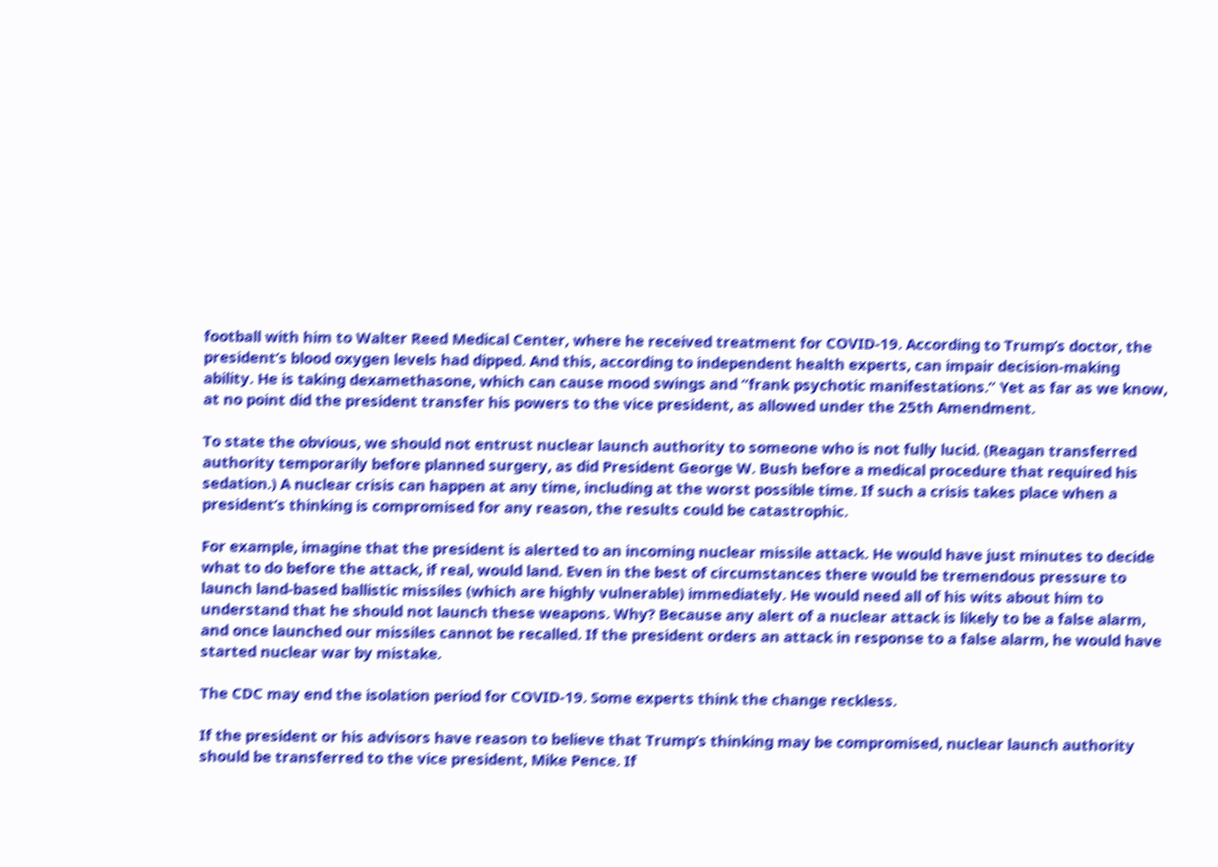football with him to Walter Reed Medical Center, where he received treatment for COVID-19. According to Trump’s doctor, the president’s blood oxygen levels had dipped. And this, according to independent health experts, can impair decision-making ability. He is taking dexamethasone, which can cause mood swings and “frank psychotic manifestations.” Yet as far as we know, at no point did the president transfer his powers to the vice president, as allowed under the 25th Amendment.

To state the obvious, we should not entrust nuclear launch authority to someone who is not fully lucid. (Reagan transferred authority temporarily before planned surgery, as did President George W. Bush before a medical procedure that required his sedation.) A nuclear crisis can happen at any time, including at the worst possible time. If such a crisis takes place when a president’s thinking is compromised for any reason, the results could be catastrophic.

For example, imagine that the president is alerted to an incoming nuclear missile attack. He would have just minutes to decide what to do before the attack, if real, would land. Even in the best of circumstances there would be tremendous pressure to launch land-based ballistic missiles (which are highly vulnerable) immediately. He would need all of his wits about him to understand that he should not launch these weapons. Why? Because any alert of a nuclear attack is likely to be a false alarm, and once launched our missiles cannot be recalled. If the president orders an attack in response to a false alarm, he would have started nuclear war by mistake.

The CDC may end the isolation period for COVID-19. Some experts think the change reckless.

If the president or his advisors have reason to believe that Trump’s thinking may be compromised, nuclear launch authority should be transferred to the vice president, Mike Pence. If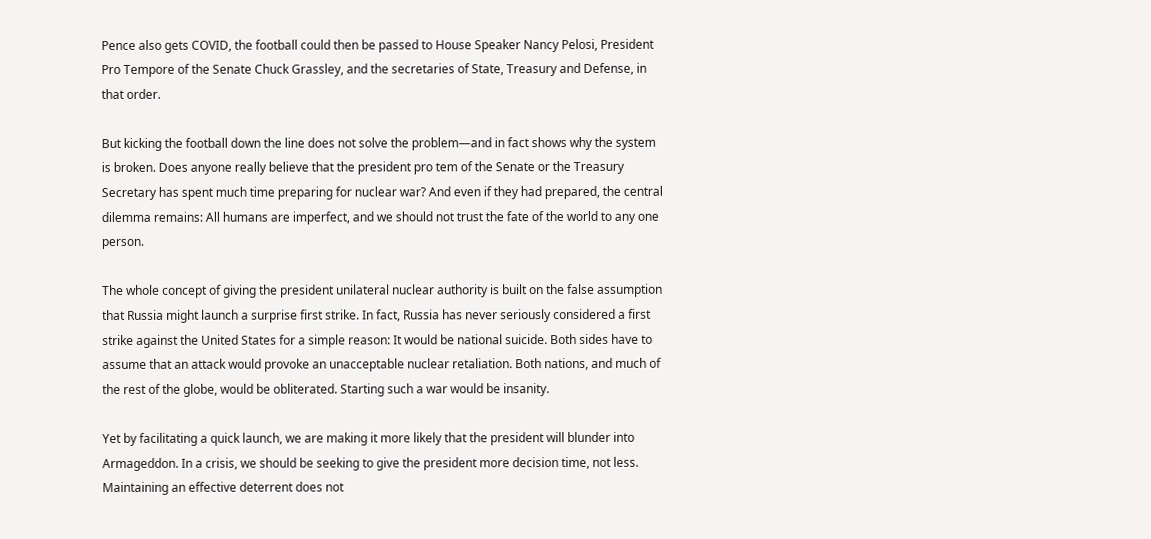Pence also gets COVID, the football could then be passed to House Speaker Nancy Pelosi, President Pro Tempore of the Senate Chuck Grassley, and the secretaries of State, Treasury and Defense, in that order.

But kicking the football down the line does not solve the problem—and in fact shows why the system is broken. Does anyone really believe that the president pro tem of the Senate or the Treasury Secretary has spent much time preparing for nuclear war? And even if they had prepared, the central dilemma remains: All humans are imperfect, and we should not trust the fate of the world to any one person.

The whole concept of giving the president unilateral nuclear authority is built on the false assumption that Russia might launch a surprise first strike. In fact, Russia has never seriously considered a first strike against the United States for a simple reason: It would be national suicide. Both sides have to assume that an attack would provoke an unacceptable nuclear retaliation. Both nations, and much of the rest of the globe, would be obliterated. Starting such a war would be insanity.

Yet by facilitating a quick launch, we are making it more likely that the president will blunder into Armageddon. In a crisis, we should be seeking to give the president more decision time, not less. Maintaining an effective deterrent does not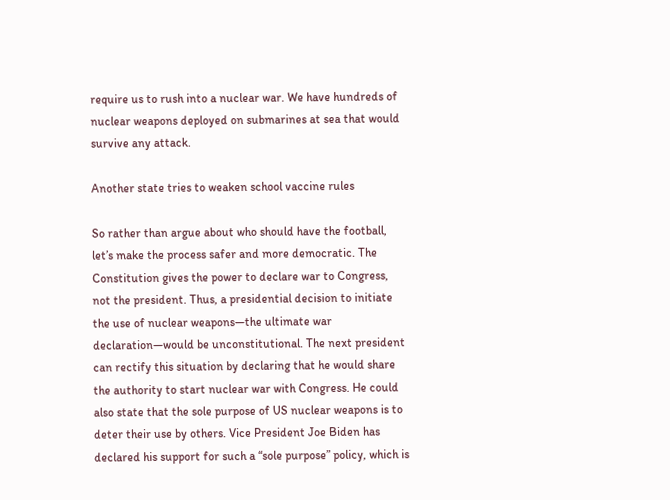require us to rush into a nuclear war. We have hundreds of nuclear weapons deployed on submarines at sea that would survive any attack.

Another state tries to weaken school vaccine rules

So rather than argue about who should have the football, let’s make the process safer and more democratic. The Constitution gives the power to declare war to Congress, not the president. Thus, a presidential decision to initiate the use of nuclear weapons—the ultimate war declaration—would be unconstitutional. The next president can rectify this situation by declaring that he would share the authority to start nuclear war with Congress. He could also state that the sole purpose of US nuclear weapons is to deter their use by others. Vice President Joe Biden has declared his support for such a “sole purpose” policy, which is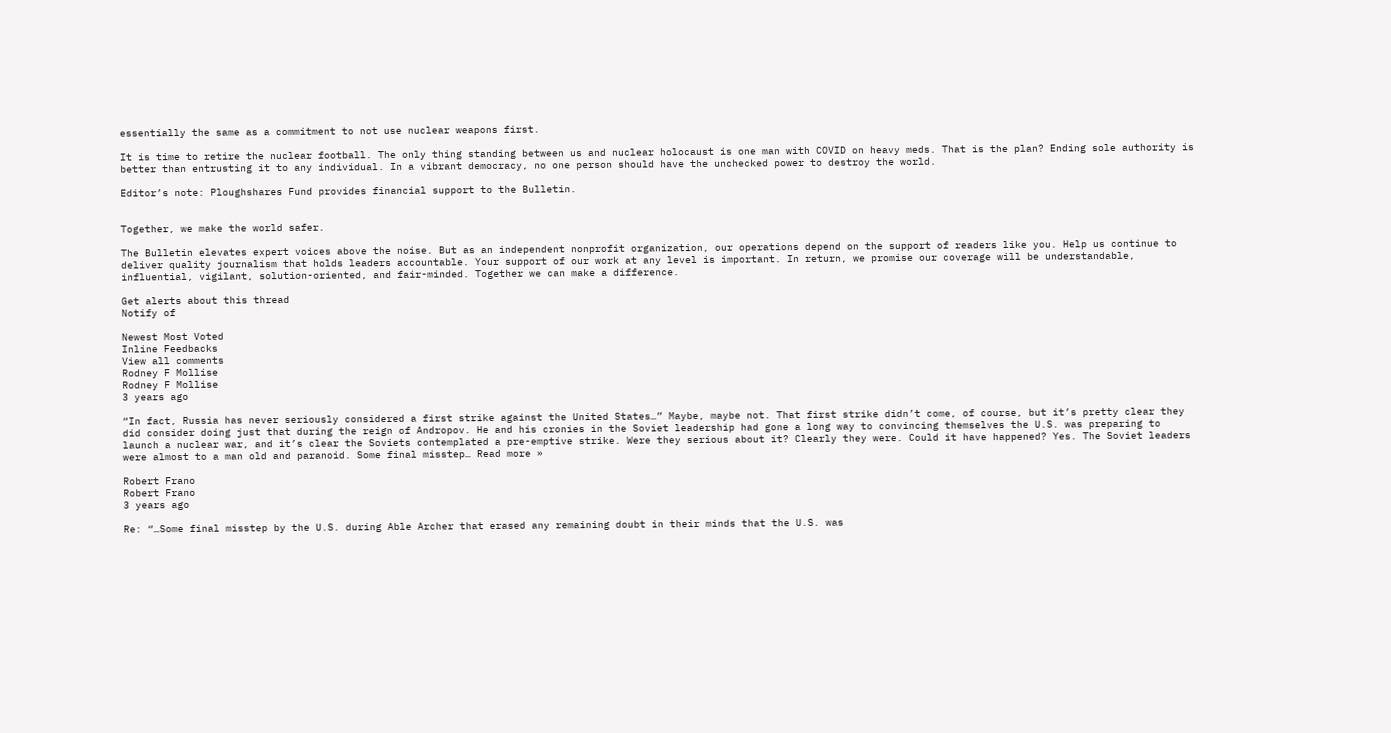essentially the same as a commitment to not use nuclear weapons first.

It is time to retire the nuclear football. The only thing standing between us and nuclear holocaust is one man with COVID on heavy meds. That is the plan? Ending sole authority is better than entrusting it to any individual. In a vibrant democracy, no one person should have the unchecked power to destroy the world.

Editor’s note: Ploughshares Fund provides financial support to the Bulletin.


Together, we make the world safer.

The Bulletin elevates expert voices above the noise. But as an independent nonprofit organization, our operations depend on the support of readers like you. Help us continue to deliver quality journalism that holds leaders accountable. Your support of our work at any level is important. In return, we promise our coverage will be understandable, influential, vigilant, solution-oriented, and fair-minded. Together we can make a difference.

Get alerts about this thread
Notify of

Newest Most Voted
Inline Feedbacks
View all comments
Rodney F Mollise
Rodney F Mollise
3 years ago

“In fact, Russia has never seriously considered a first strike against the United States…” Maybe, maybe not. That first strike didn’t come, of course, but it’s pretty clear they did consider doing just that during the reign of Andropov. He and his cronies in the Soviet leadership had gone a long way to convincing themselves the U.S. was preparing to launch a nuclear war, and it’s clear the Soviets contemplated a pre-emptive strike. Were they serious about it? Clearly they were. Could it have happened? Yes. The Soviet leaders were almost to a man old and paranoid. Some final misstep… Read more »

Robert Frano
Robert Frano
3 years ago

Re: “…Some final misstep by the U.S. during Able Archer that erased any remaining doubt in their minds that the U.S. was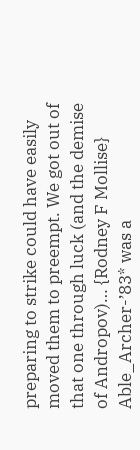preparing to strike could have easily moved them to preempt. We got out of that one through luck (and the demise of Andropov)… {Rodney F Mollise} Able_Archer-’83* was a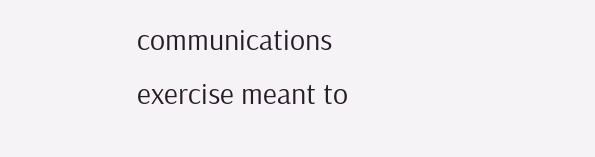communications exercise meant to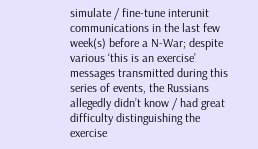simulate / fine-tune interunit communications in the last few week(s) before a N-War; despite various ‘this is an exercise’ messages transmitted during this series of events, the Russians allegedly didn’t know / had great difficulty distinguishing the exercise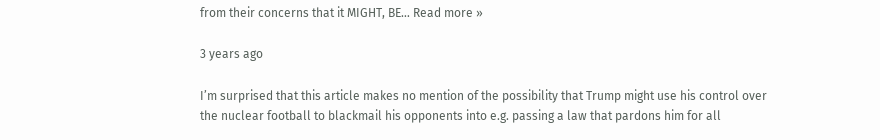from their concerns that it MIGHT, BE… Read more »

3 years ago

I’m surprised that this article makes no mention of the possibility that Trump might use his control over the nuclear football to blackmail his opponents into e.g. passing a law that pardons him for all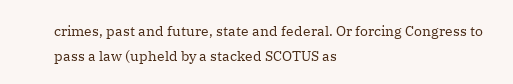crimes, past and future, state and federal. Or forcing Congress to pass a law (upheld by a stacked SCOTUS as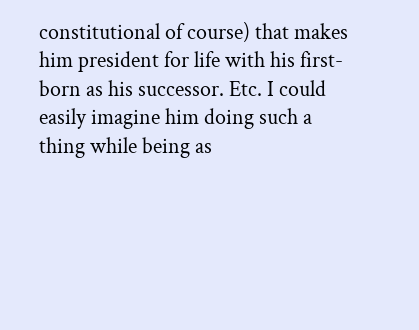constitutional of course) that makes him president for life with his first-born as his successor. Etc. I could easily imagine him doing such a thing while being as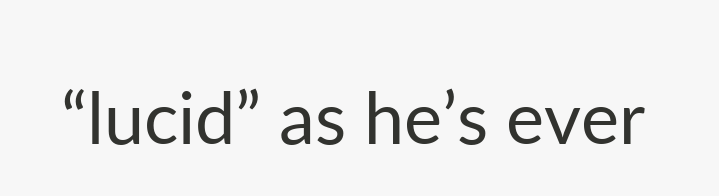“lucid” as he’s ever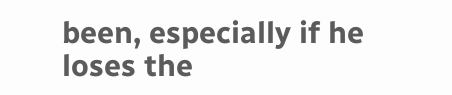been, especially if he loses the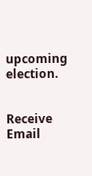upcoming election.


Receive Email